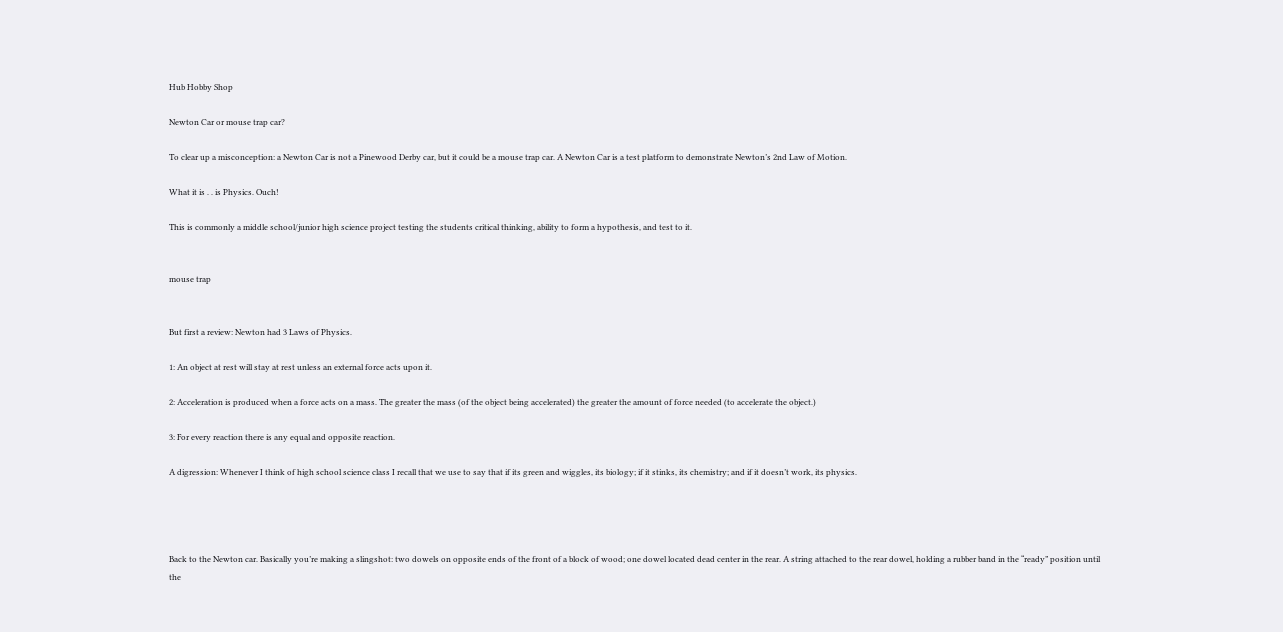Hub Hobby Shop

Newton Car or mouse trap car?

To clear up a misconception: a Newton Car is not a Pinewood Derby car, but it could be a mouse trap car. A Newton Car is a test platform to demonstrate Newton’s 2nd Law of Motion.

What it is . . is Physics. Ouch!

This is commonly a middle school/junior high science project testing the students critical thinking, ability to form a hypothesis, and test to it.


mouse trap


But first a review: Newton had 3 Laws of Physics.

1: An object at rest will stay at rest unless an external force acts upon it.

2: Acceleration is produced when a force acts on a mass. The greater the mass (of the object being accelerated) the greater the amount of force needed (to accelerate the object.)

3: For every reaction there is any equal and opposite reaction.

A digression: Whenever I think of high school science class I recall that we use to say that if its green and wiggles, its biology; if it stinks, its chemistry; and if it doesn’t work, its physics.




Back to the Newton car. Basically you’re making a slingshot: two dowels on opposite ends of the front of a block of wood; one dowel located dead center in the rear. A string attached to the rear dowel, holding a rubber band in the “ready” position until the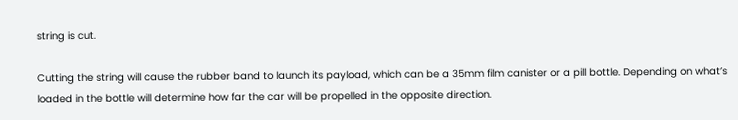string is cut.

Cutting the string will cause the rubber band to launch its payload, which can be a 35mm film canister or a pill bottle. Depending on what’s loaded in the bottle will determine how far the car will be propelled in the opposite direction.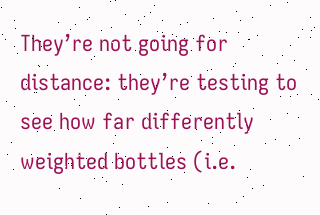They’re not going for distance: they’re testing to see how far differently weighted bottles (i.e.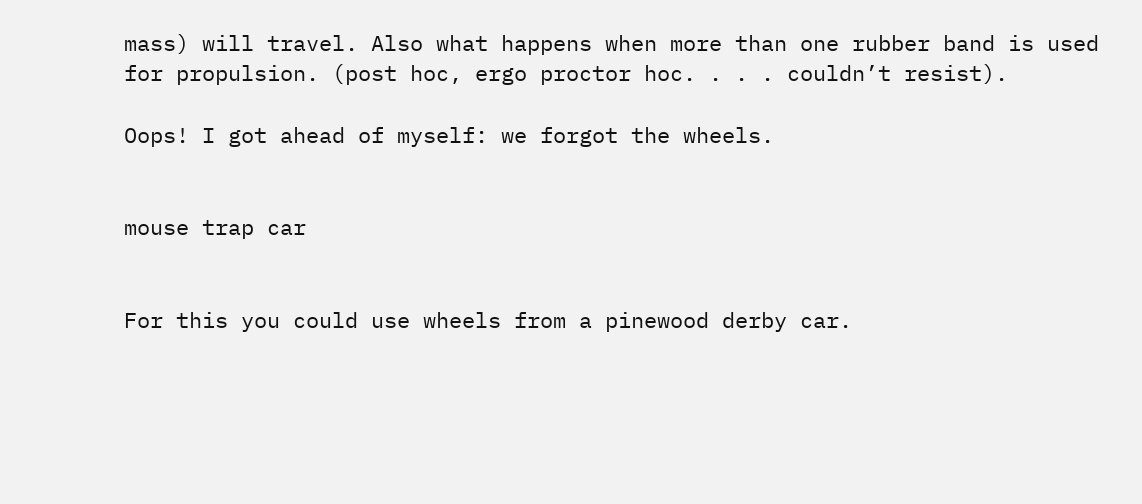mass) will travel. Also what happens when more than one rubber band is used for propulsion. (post hoc, ergo proctor hoc. . . . couldn’t resist).

Oops! I got ahead of myself: we forgot the wheels.


mouse trap car


For this you could use wheels from a pinewood derby car.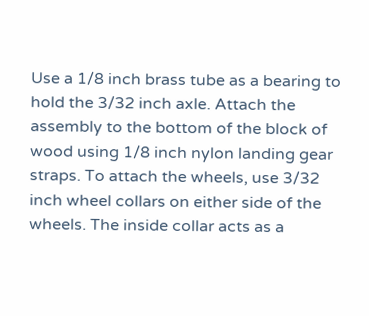Use a 1/8 inch brass tube as a bearing to hold the 3/32 inch axle. Attach the assembly to the bottom of the block of wood using 1/8 inch nylon landing gear straps. To attach the wheels, use 3/32 inch wheel collars on either side of the wheels. The inside collar acts as a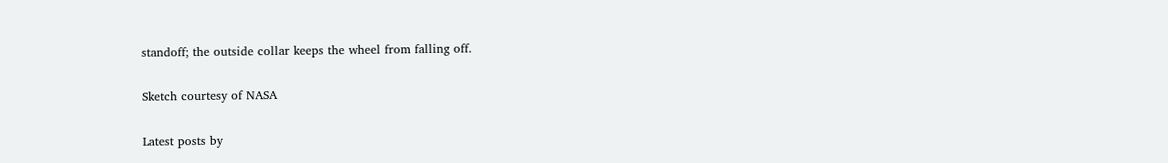standoff; the outside collar keeps the wheel from falling off.

Sketch courtesy of NASA

Latest posts by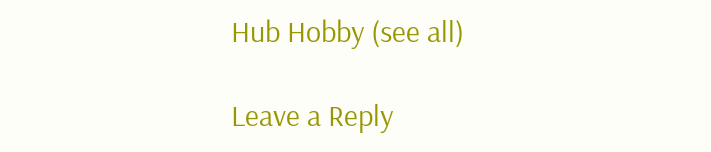Hub Hobby (see all)

Leave a Reply